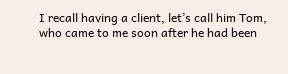I recall having a client, let’s call him Tom, who came to me soon after he had been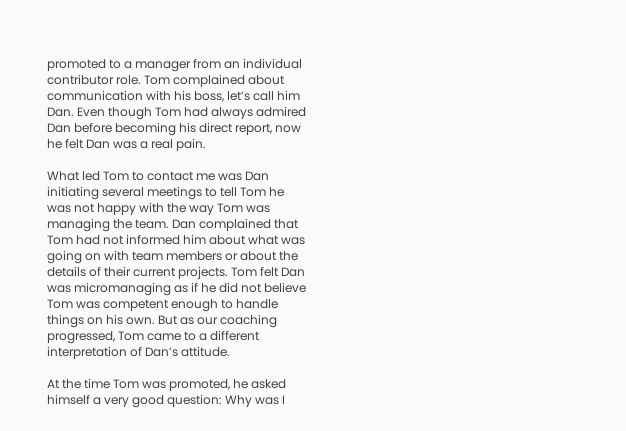promoted to a manager from an individual contributor role. Tom complained about communication with his boss, let’s call him Dan. Even though Tom had always admired Dan before becoming his direct report, now he felt Dan was a real pain.

What led Tom to contact me was Dan initiating several meetings to tell Tom he was not happy with the way Tom was managing the team. Dan complained that Tom had not informed him about what was going on with team members or about the details of their current projects. Tom felt Dan was micromanaging as if he did not believe Tom was competent enough to handle things on his own. But as our coaching progressed, Tom came to a different interpretation of Dan’s attitude.

At the time Tom was promoted, he asked himself a very good question: Why was I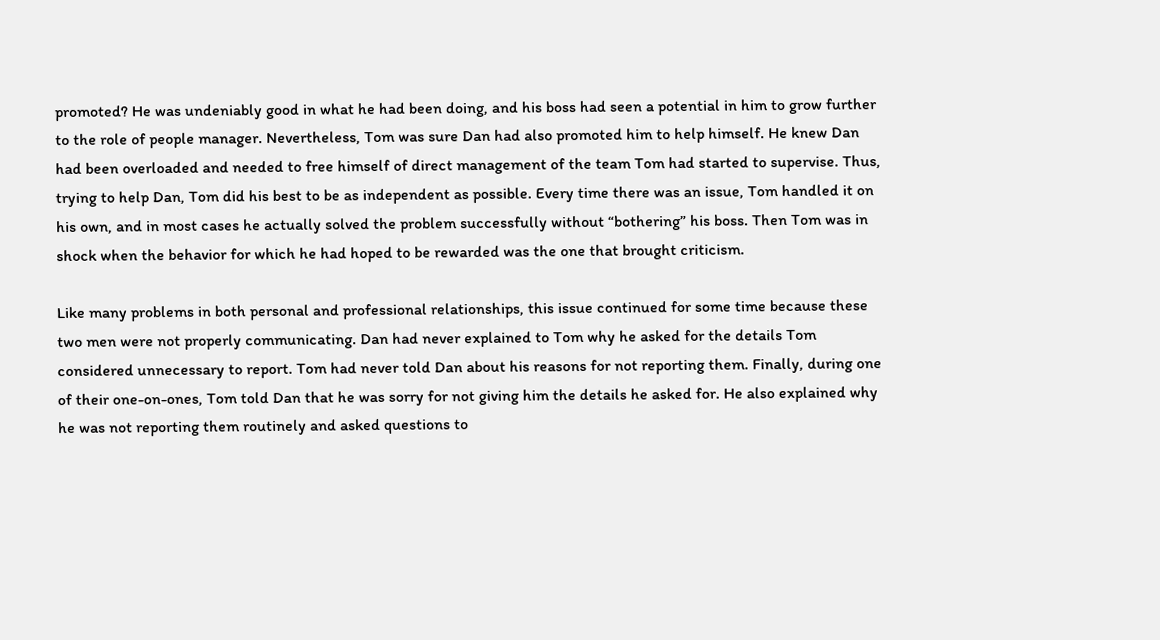promoted? He was undeniably good in what he had been doing, and his boss had seen a potential in him to grow further to the role of people manager. Nevertheless, Tom was sure Dan had also promoted him to help himself. He knew Dan had been overloaded and needed to free himself of direct management of the team Tom had started to supervise. Thus, trying to help Dan, Tom did his best to be as independent as possible. Every time there was an issue, Tom handled it on his own, and in most cases he actually solved the problem successfully without “bothering” his boss. Then Tom was in shock when the behavior for which he had hoped to be rewarded was the one that brought criticism.

Like many problems in both personal and professional relationships, this issue continued for some time because these two men were not properly communicating. Dan had never explained to Tom why he asked for the details Tom considered unnecessary to report. Tom had never told Dan about his reasons for not reporting them. Finally, during one of their one-on-ones, Tom told Dan that he was sorry for not giving him the details he asked for. He also explained why he was not reporting them routinely and asked questions to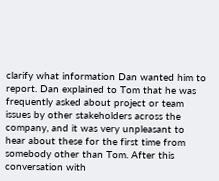clarify what information Dan wanted him to report. Dan explained to Tom that he was frequently asked about project or team issues by other stakeholders across the company, and it was very unpleasant to hear about these for the first time from somebody other than Tom. After this conversation with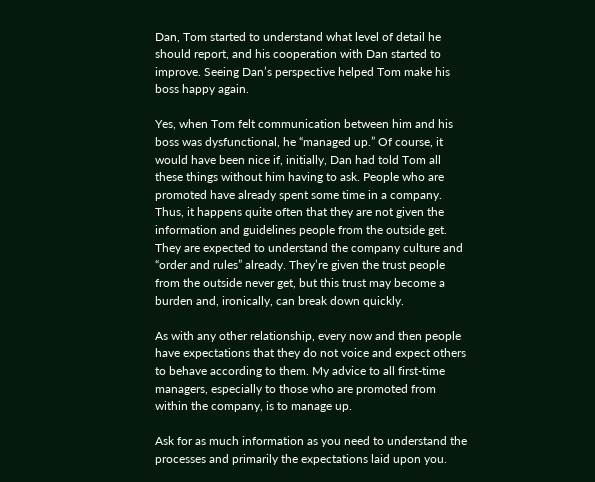Dan, Tom started to understand what level of detail he should report, and his cooperation with Dan started to improve. Seeing Dan’s perspective helped Tom make his boss happy again.

Yes, when Tom felt communication between him and his boss was dysfunctional, he “managed up.” Of course, it would have been nice if, initially, Dan had told Tom all these things without him having to ask. People who are promoted have already spent some time in a company. Thus, it happens quite often that they are not given the information and guidelines people from the outside get. They are expected to understand the company culture and “order and rules” already. They’re given the trust people from the outside never get, but this trust may become a burden and, ironically, can break down quickly.

As with any other relationship, every now and then people have expectations that they do not voice and expect others to behave according to them. My advice to all first-time managers, especially to those who are promoted from within the company, is to manage up.

Ask for as much information as you need to understand the processes and primarily the expectations laid upon you.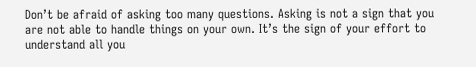Don’t be afraid of asking too many questions. Asking is not a sign that you are not able to handle things on your own. It’s the sign of your effort to understand all you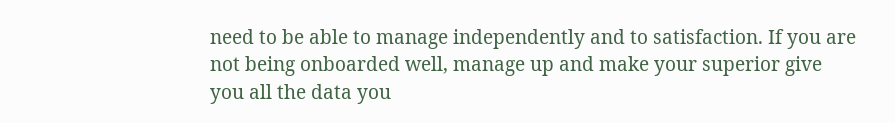need to be able to manage independently and to satisfaction. If you are not being onboarded well, manage up and make your superior give you all the data you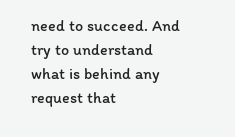need to succeed. And try to understand what is behind any request that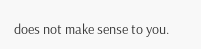does not make sense to you.